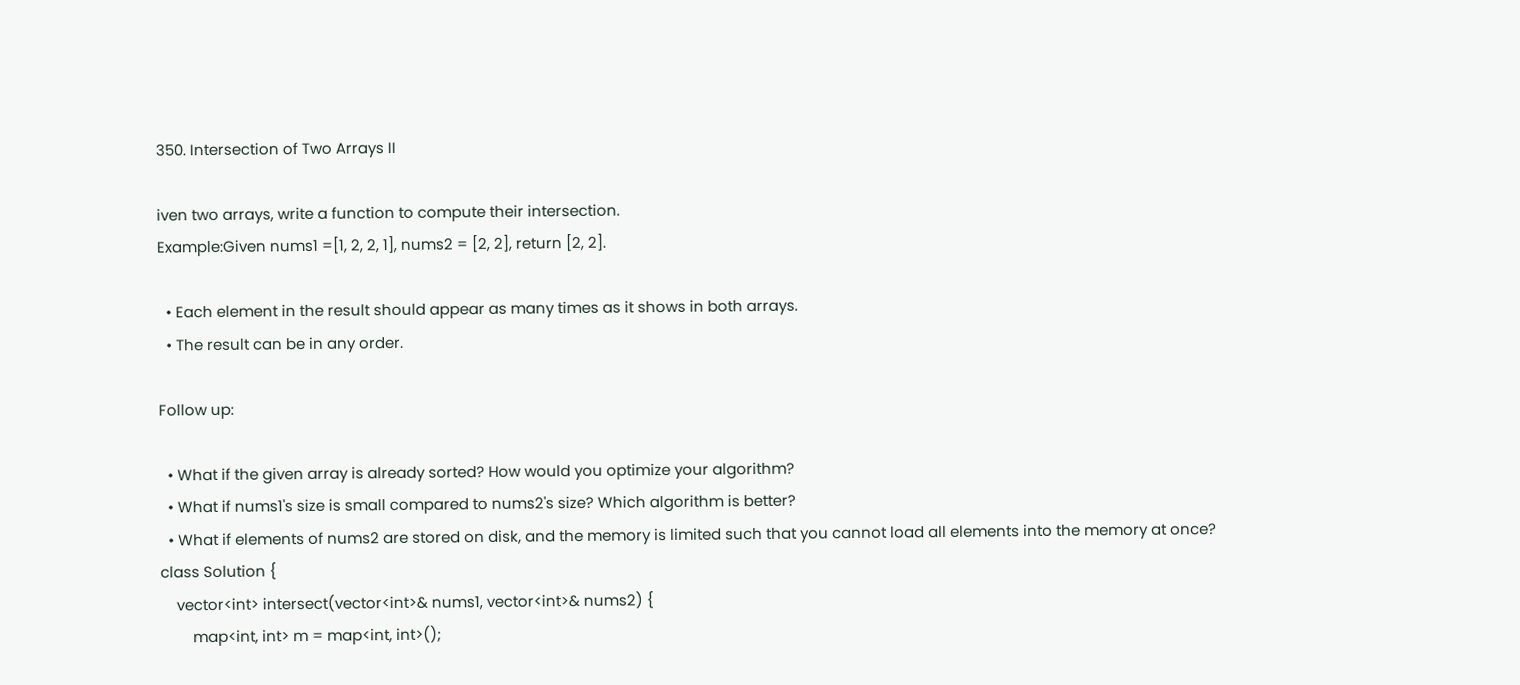350. Intersection of Two Arrays II

iven two arrays, write a function to compute their intersection.
Example:Given nums1 =[1, 2, 2, 1], nums2 = [2, 2], return [2, 2].

  • Each element in the result should appear as many times as it shows in both arrays.
  • The result can be in any order.

Follow up:

  • What if the given array is already sorted? How would you optimize your algorithm?
  • What if nums1's size is small compared to nums2's size? Which algorithm is better?
  • What if elements of nums2 are stored on disk, and the memory is limited such that you cannot load all elements into the memory at once?
class Solution {
    vector<int> intersect(vector<int>& nums1, vector<int>& nums2) {
        map<int, int> m = map<int, int>();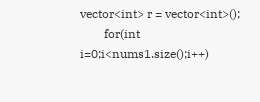vector<int> r = vector<int>();
        for(int i=0;i<nums1.size();i++)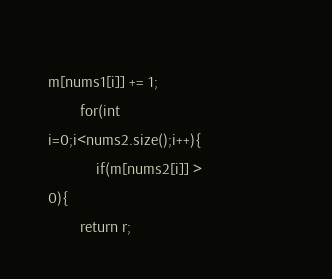m[nums1[i]] += 1;
        for(int i=0;i<nums2.size();i++){
            if(m[nums2[i]] > 0){
        return r;